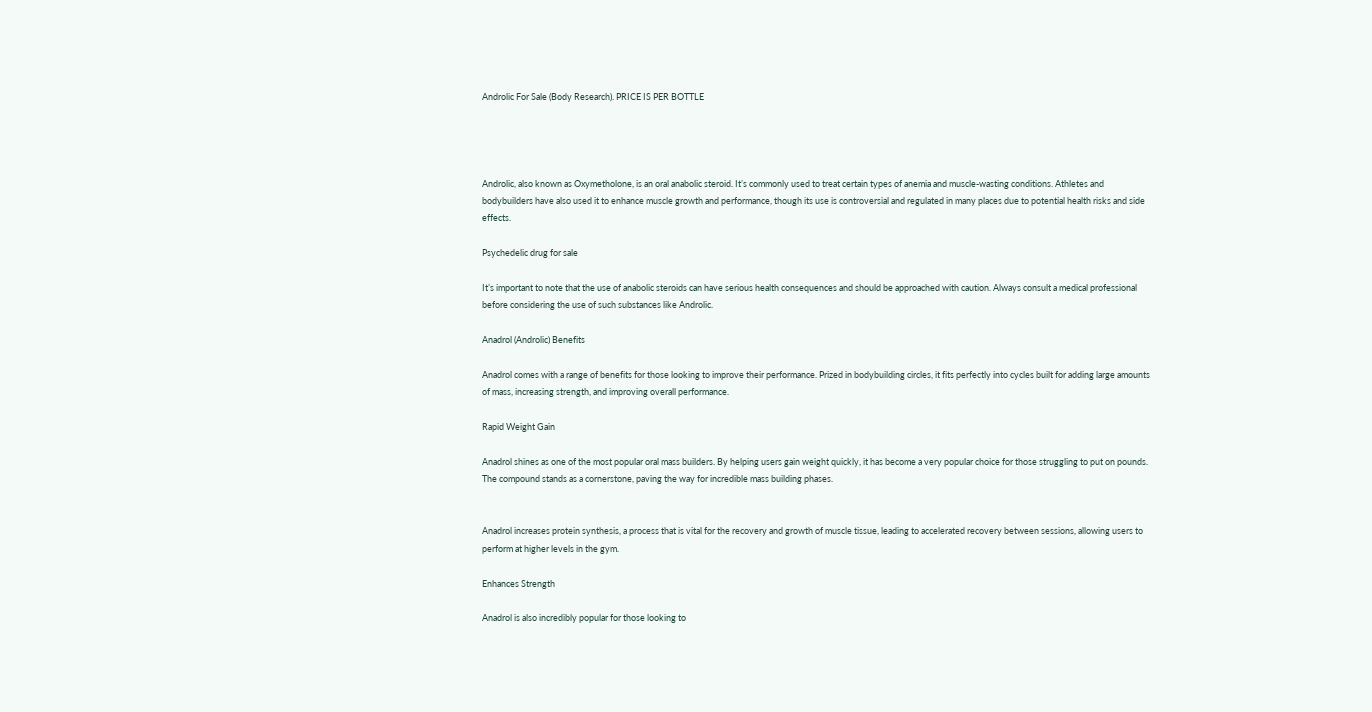Androlic For Sale (Body Research). PRICE IS PER BOTTLE




Androlic, also known as Oxymetholone, is an oral anabolic steroid. It’s commonly used to treat certain types of anemia and muscle-wasting conditions. Athletes and bodybuilders have also used it to enhance muscle growth and performance, though its use is controversial and regulated in many places due to potential health risks and side effects.

Psychedelic drug for sale

It’s important to note that the use of anabolic steroids can have serious health consequences and should be approached with caution. Always consult a medical professional before considering the use of such substances like Androlic.

Anadrol (Androlic) Benefits

Anadrol comes with a range of benefits for those looking to improve their performance. Prized in bodybuilding circles, it fits perfectly into cycles built for adding large amounts of mass, increasing strength, and improving overall performance.

Rapid Weight Gain

Anadrol shines as one of the most popular oral mass builders. By helping users gain weight quickly, it has become a very popular choice for those struggling to put on pounds. The compound stands as a cornerstone, paving the way for incredible mass building phases.


Anadrol increases protein synthesis, a process that is vital for the recovery and growth of muscle tissue, leading to accelerated recovery between sessions, allowing users to perform at higher levels in the gym.

Enhances Strength

Anadrol is also incredibly popular for those looking to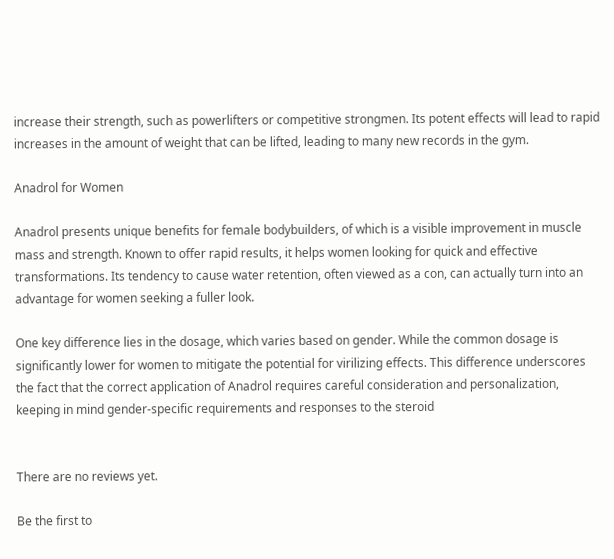increase their strength, such as powerlifters or competitive strongmen. Its potent effects will lead to rapid increases in the amount of weight that can be lifted, leading to many new records in the gym.

Anadrol for Women

Anadrol presents unique benefits for female bodybuilders, of which is a visible improvement in muscle mass and strength. Known to offer rapid results, it helps women looking for quick and effective transformations. Its tendency to cause water retention, often viewed as a con, can actually turn into an advantage for women seeking a fuller look.

One key difference lies in the dosage, which varies based on gender. While the common dosage is significantly lower for women to mitigate the potential for virilizing effects. This difference underscores the fact that the correct application of Anadrol requires careful consideration and personalization, keeping in mind gender-specific requirements and responses to the steroid


There are no reviews yet.

Be the first to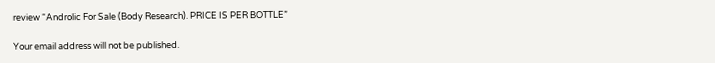review “Androlic For Sale (Body Research). PRICE IS PER BOTTLE”

Your email address will not be published.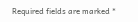Required fields are marked *